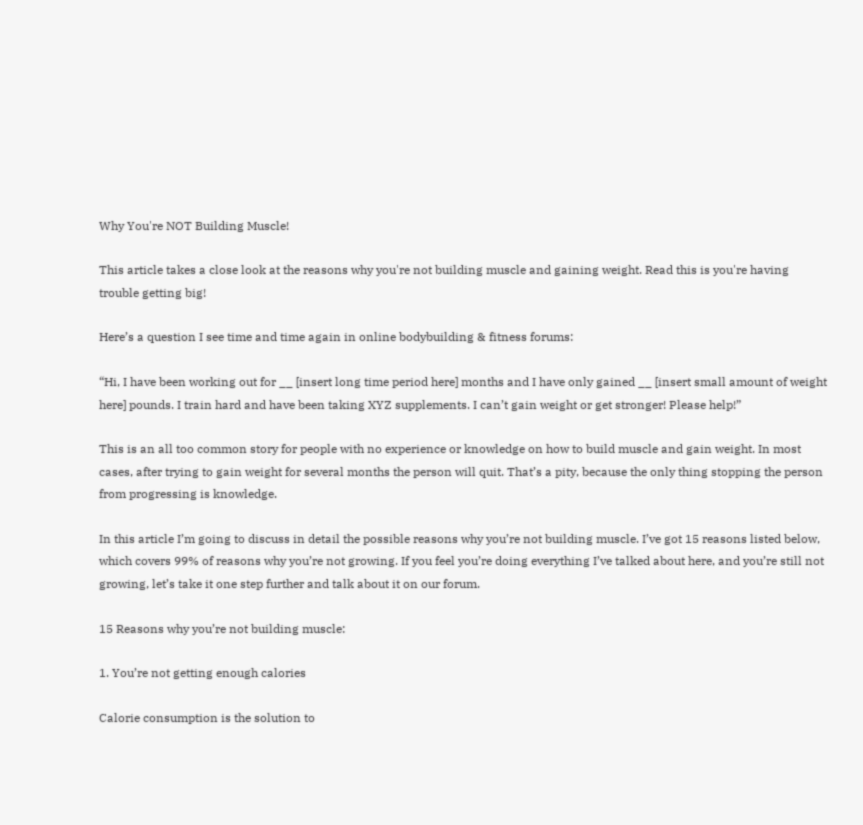Why You're NOT Building Muscle!

This article takes a close look at the reasons why you're not building muscle and gaining weight. Read this is you're having trouble getting big!

Here’s a question I see time and time again in online bodybuilding & fitness forums:

“Hi, I have been working out for __ [insert long time period here] months and I have only gained __ [insert small amount of weight here] pounds. I train hard and have been taking XYZ supplements. I can’t gain weight or get stronger! Please help!”

This is an all too common story for people with no experience or knowledge on how to build muscle and gain weight. In most cases, after trying to gain weight for several months the person will quit. That’s a pity, because the only thing stopping the person from progressing is knowledge.

In this article I’m going to discuss in detail the possible reasons why you’re not building muscle. I’ve got 15 reasons listed below, which covers 99% of reasons why you’re not growing. If you feel you’re doing everything I’ve talked about here, and you’re still not growing, let’s take it one step further and talk about it on our forum.

15 Reasons why you’re not building muscle:

1. You’re not getting enough calories

Calorie consumption is the solution to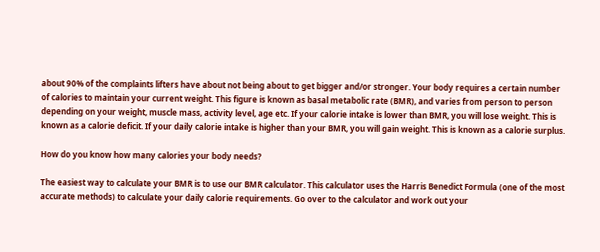about 90% of the complaints lifters have about not being about to get bigger and/or stronger. Your body requires a certain number of calories to maintain your current weight. This figure is known as basal metabolic rate (BMR), and varies from person to person depending on your weight, muscle mass, activity level, age etc. If your calorie intake is lower than BMR, you will lose weight. This is known as a calorie deficit. If your daily calorie intake is higher than your BMR, you will gain weight. This is known as a calorie surplus.

How do you know how many calories your body needs?

The easiest way to calculate your BMR is to use our BMR calculator. This calculator uses the Harris Benedict Formula (one of the most accurate methods) to calculate your daily calorie requirements. Go over to the calculator and work out your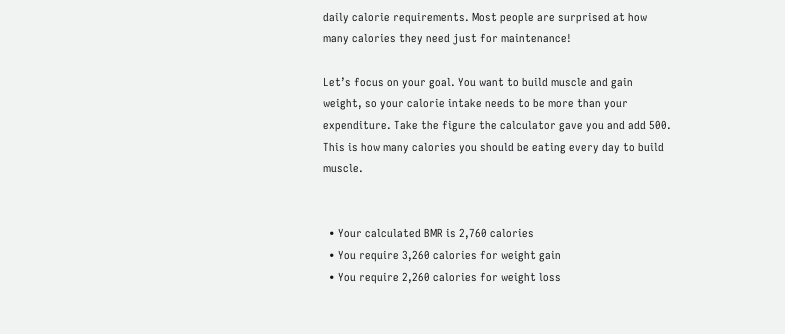daily calorie requirements. Most people are surprised at how many calories they need just for maintenance!

Let’s focus on your goal. You want to build muscle and gain weight, so your calorie intake needs to be more than your expenditure. Take the figure the calculator gave you and add 500. This is how many calories you should be eating every day to build muscle.


  • Your calculated BMR is 2,760 calories
  • You require 3,260 calories for weight gain
  • You require 2,260 calories for weight loss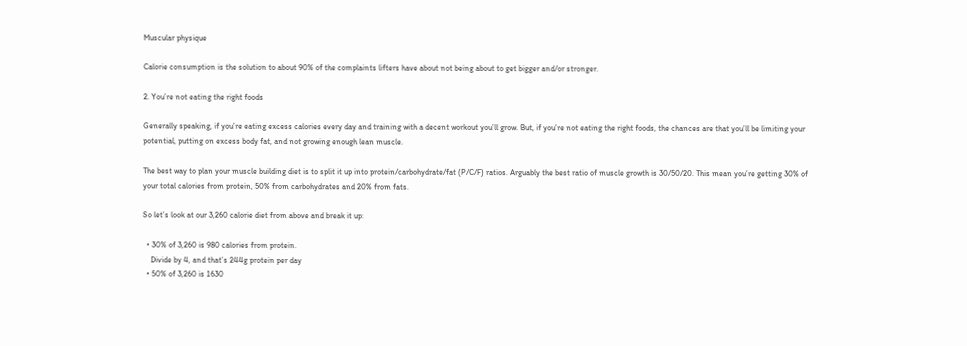Muscular physique

Calorie consumption is the solution to about 90% of the complaints lifters have about not being about to get bigger and/or stronger.

2. You’re not eating the right foods

Generally speaking, if you’re eating excess calories every day and training with a decent workout you’ll grow. But, if you’re not eating the right foods, the chances are that you’ll be limiting your potential, putting on excess body fat, and not growing enough lean muscle.

The best way to plan your muscle building diet is to split it up into protein/carbohydrate/fat (P/C/F) ratios. Arguably the best ratio of muscle growth is 30/50/20. This mean you’re getting 30% of your total calories from protein, 50% from carbohydrates and 20% from fats.

So let’s look at our 3,260 calorie diet from above and break it up:

  • 30% of 3,260 is 980 calories from protein.
    Divide by 4, and that’s 244g protein per day
  • 50% of 3,260 is 1630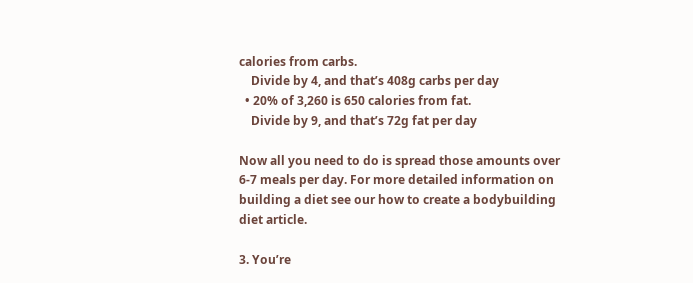calories from carbs.
    Divide by 4, and that’s 408g carbs per day
  • 20% of 3,260 is 650 calories from fat.
    Divide by 9, and that’s 72g fat per day

Now all you need to do is spread those amounts over 6-7 meals per day. For more detailed information on building a diet see our how to create a bodybuilding diet article.

3. You’re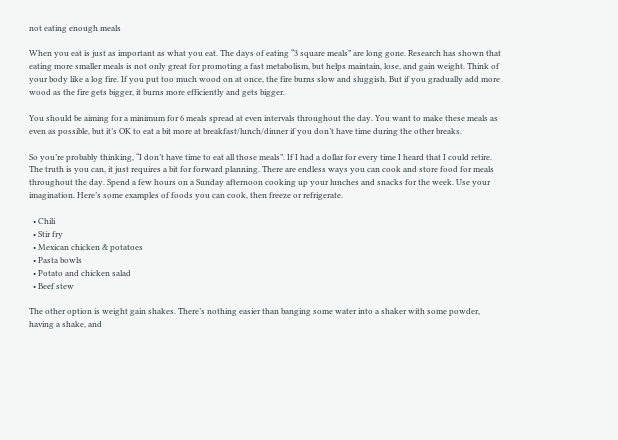not eating enough meals

When you eat is just as important as what you eat. The days of eating “3 square meals” are long gone. Research has shown that eating more smaller meals is not only great for promoting a fast metabolism, but helps maintain, lose, and gain weight. Think of your body like a log fire. If you put too much wood on at once, the fire burns slow and sluggish. But if you gradually add more wood as the fire gets bigger, it burns more efficiently and gets bigger.

You should be aiming for a minimum for 6 meals spread at even intervals throughout the day. You want to make these meals as even as possible, but it’s OK to eat a bit more at breakfast/lunch/dinner if you don’t have time during the other breaks.

So you’re probably thinking, “I don’t have time to eat all those meals”. If I had a dollar for every time I heard that I could retire. The truth is you can, it just requires a bit for forward planning. There are endless ways you can cook and store food for meals throughout the day. Spend a few hours on a Sunday afternoon cooking up your lunches and snacks for the week. Use your imagination. Here’s some examples of foods you can cook, then freeze or refrigerate.

  • Chili
  • Stir fry
  • Mexican chicken & potatoes
  • Pasta bowls
  • Potato and chicken salad
  • Beef stew

The other option is weight gain shakes. There’s nothing easier than banging some water into a shaker with some powder, having a shake, and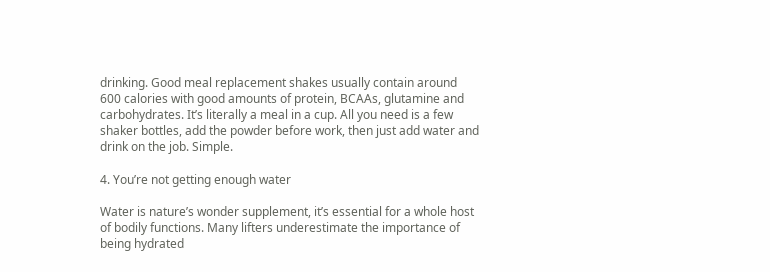drinking. Good meal replacement shakes usually contain around 600 calories with good amounts of protein, BCAAs, glutamine and carbohydrates. It’s literally a meal in a cup. All you need is a few shaker bottles, add the powder before work, then just add water and drink on the job. Simple.

4. You’re not getting enough water

Water is nature’s wonder supplement, it’s essential for a whole host of bodily functions. Many lifters underestimate the importance of being hydrated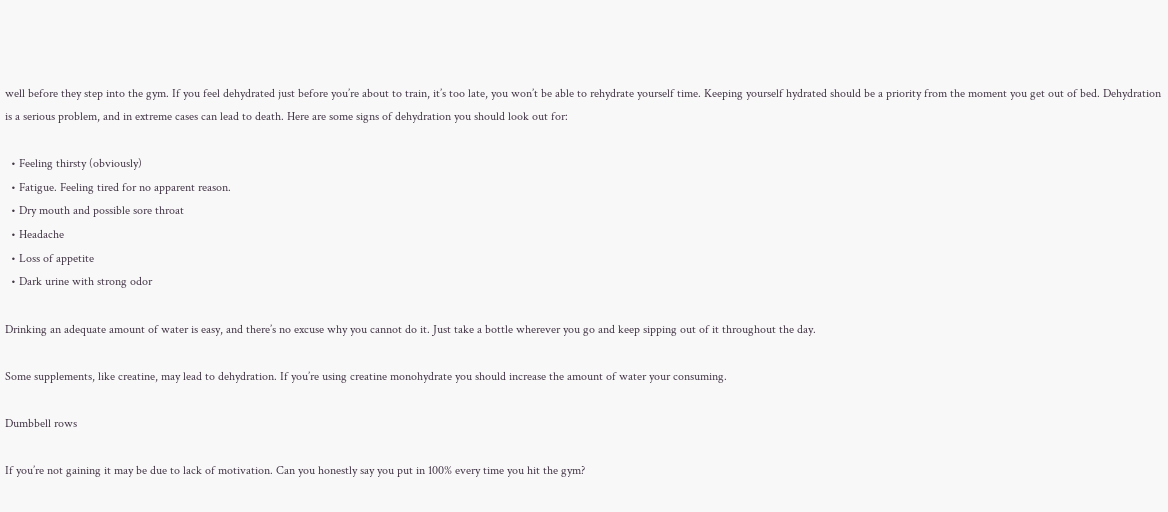well before they step into the gym. If you feel dehydrated just before you’re about to train, it’s too late, you won’t be able to rehydrate yourself time. Keeping yourself hydrated should be a priority from the moment you get out of bed. Dehydration is a serious problem, and in extreme cases can lead to death. Here are some signs of dehydration you should look out for:

  • Feeling thirsty (obviously)
  • Fatigue. Feeling tired for no apparent reason.
  • Dry mouth and possible sore throat
  • Headache
  • Loss of appetite
  • Dark urine with strong odor

Drinking an adequate amount of water is easy, and there’s no excuse why you cannot do it. Just take a bottle wherever you go and keep sipping out of it throughout the day.

Some supplements, like creatine, may lead to dehydration. If you’re using creatine monohydrate you should increase the amount of water your consuming.

Dumbbell rows

If you’re not gaining it may be due to lack of motivation. Can you honestly say you put in 100% every time you hit the gym?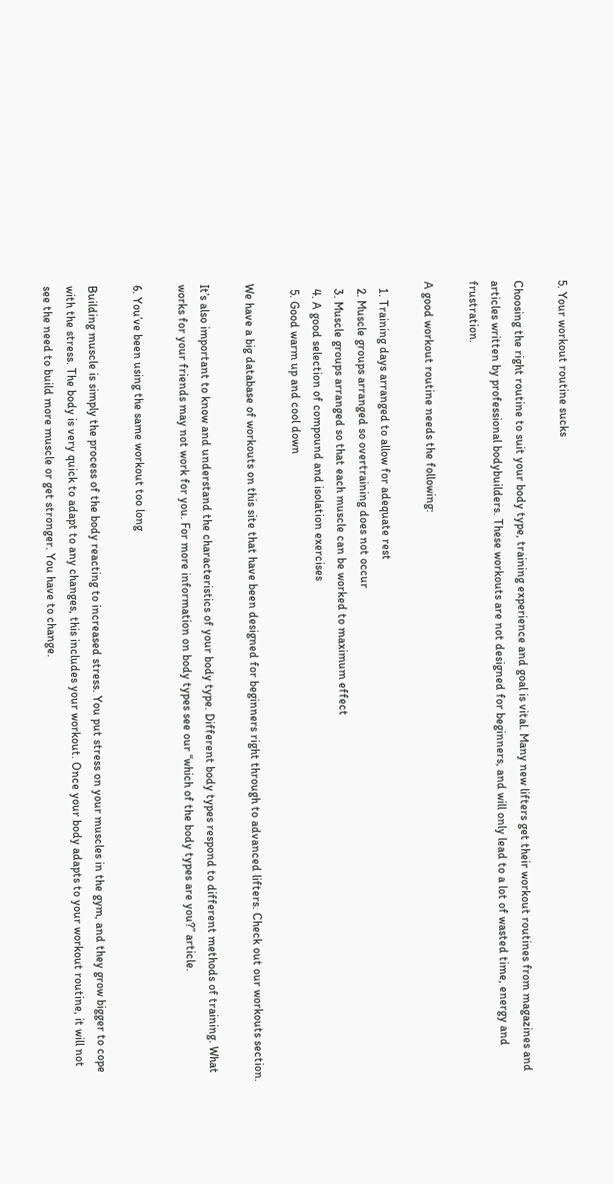5. Your workout routine sucks

Choosing the right routine to suit your body type, training experience and goal is vital. Many new lifters get their workout routines from magazines and articles written by professional bodybuilders. These workouts are not designed for beginners, and will only lead to a lot of wasted time, energy and frustration.

A good workout routine needs the following:

  1. Training days arranged to allow for adequate rest
  2. Muscle groups arranged so overtraining does not occur
  3. Muscle groups arranged so that each muscle can be worked to maximum effect
  4. A good selection of compound and isolation exercises
  5. Good warm up and cool down

We have a big database of workouts on this site that have been designed for beginners right through to advanced lifters. Check out our workouts section.

It’s also important to know and understand the characteristics of your body type. Different body types respond to different methods of training. What works for your friends may not work for you. For more information on body types see our “which of the body types are you?” article.

6. You’ve been using the same workout too long

Building muscle is simply the process of the body reacting to increased stress. You put stress on your muscles in the gym, and they grow bigger to cope with the stress. The body is very quick to adapt to any changes, this includes your workout. Once your body adapts to your workout routine, it will not see the need to build more muscle or get stronger. You have to change.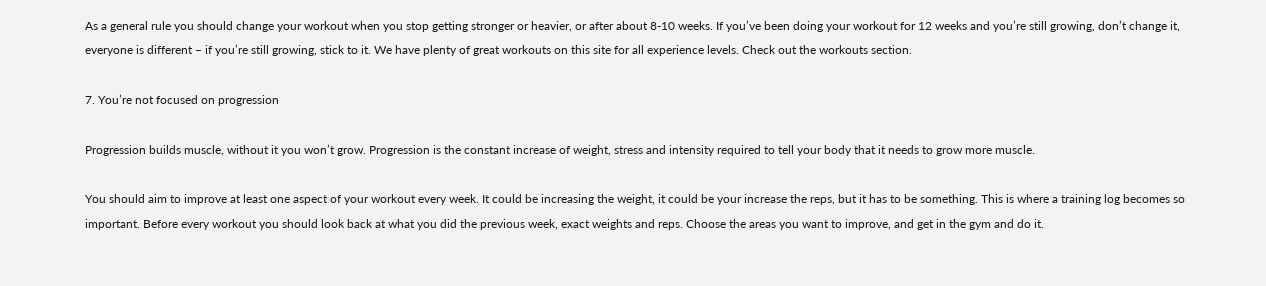As a general rule you should change your workout when you stop getting stronger or heavier, or after about 8-10 weeks. If you’ve been doing your workout for 12 weeks and you’re still growing, don’t change it, everyone is different – if you’re still growing, stick to it. We have plenty of great workouts on this site for all experience levels. Check out the workouts section.

7. You’re not focused on progression

Progression builds muscle, without it you won’t grow. Progression is the constant increase of weight, stress and intensity required to tell your body that it needs to grow more muscle.

You should aim to improve at least one aspect of your workout every week. It could be increasing the weight, it could be your increase the reps, but it has to be something. This is where a training log becomes so important. Before every workout you should look back at what you did the previous week, exact weights and reps. Choose the areas you want to improve, and get in the gym and do it.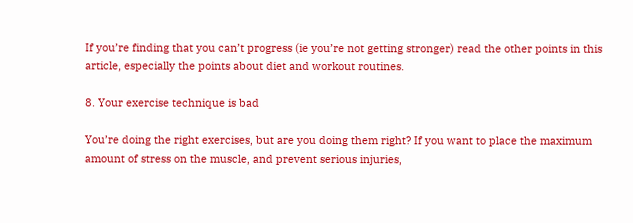If you’re finding that you can’t progress (ie you’re not getting stronger) read the other points in this article, especially the points about diet and workout routines.

8. Your exercise technique is bad

You’re doing the right exercises, but are you doing them right? If you want to place the maximum amount of stress on the muscle, and prevent serious injuries,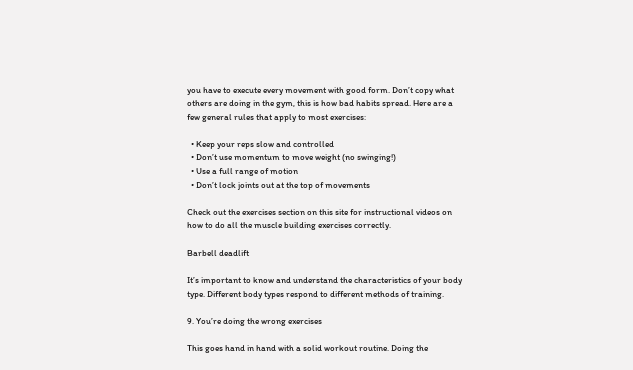you have to execute every movement with good form. Don’t copy what others are doing in the gym, this is how bad habits spread. Here are a few general rules that apply to most exercises:

  • Keep your reps slow and controlled
  • Don’t use momentum to move weight (no swinging!)
  • Use a full range of motion
  • Don’t lock joints out at the top of movements

Check out the exercises section on this site for instructional videos on how to do all the muscle building exercises correctly.

Barbell deadlift

It’s important to know and understand the characteristics of your body type. Different body types respond to different methods of training.

9. You’re doing the wrong exercises

This goes hand in hand with a solid workout routine. Doing the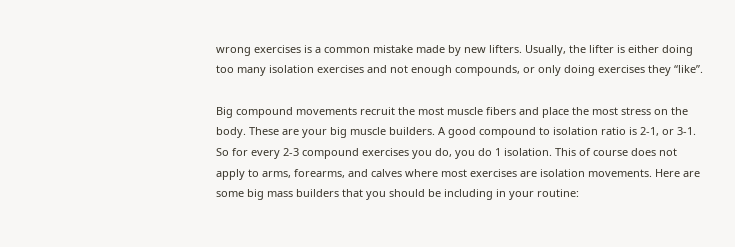wrong exercises is a common mistake made by new lifters. Usually, the lifter is either doing too many isolation exercises and not enough compounds, or only doing exercises they “like”.

Big compound movements recruit the most muscle fibers and place the most stress on the body. These are your big muscle builders. A good compound to isolation ratio is 2-1, or 3-1. So for every 2-3 compound exercises you do, you do 1 isolation. This of course does not apply to arms, forearms, and calves where most exercises are isolation movements. Here are some big mass builders that you should be including in your routine: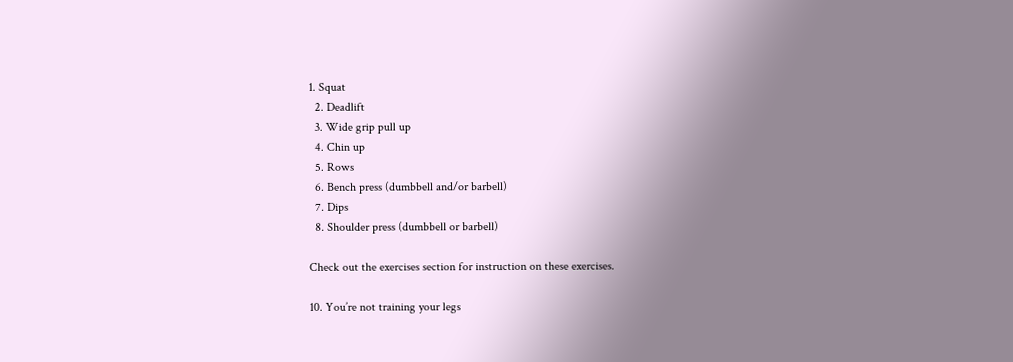1. Squat
  2. Deadlift
  3. Wide grip pull up
  4. Chin up
  5. Rows
  6. Bench press (dumbbell and/or barbell)
  7. Dips
  8. Shoulder press (dumbbell or barbell)

Check out the exercises section for instruction on these exercises.

10. You’re not training your legs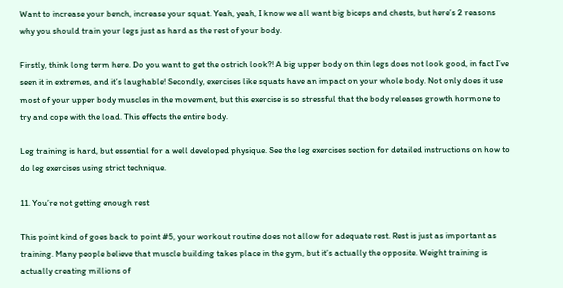Want to increase your bench, increase your squat. Yeah, yeah, I know we all want big biceps and chests, but here’s 2 reasons why you should train your legs just as hard as the rest of your body.

Firstly, think long term here. Do you want to get the ostrich look?! A big upper body on thin legs does not look good, in fact I’ve seen it in extremes, and it’s laughable! Secondly, exercises like squats have an impact on your whole body. Not only does it use most of your upper body muscles in the movement, but this exercise is so stressful that the body releases growth hormone to try and cope with the load. This effects the entire body.

Leg training is hard, but essential for a well developed physique. See the leg exercises section for detailed instructions on how to do leg exercises using strict technique.

11. You’re not getting enough rest

This point kind of goes back to point #5, your workout routine does not allow for adequate rest. Rest is just as important as training. Many people believe that muscle building takes place in the gym, but it’s actually the opposite. Weight training is actually creating millions of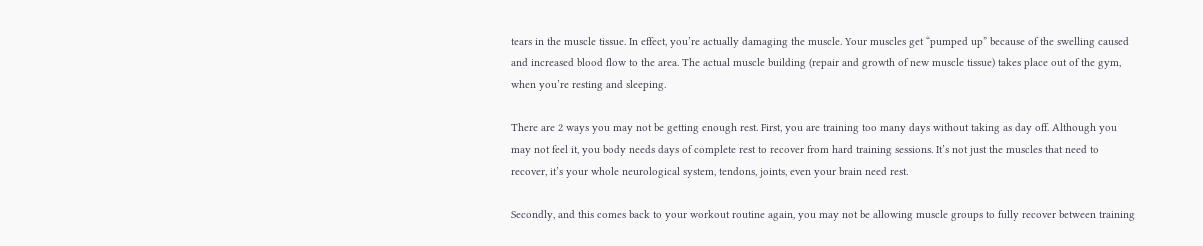tears in the muscle tissue. In effect, you’re actually damaging the muscle. Your muscles get “pumped up” because of the swelling caused and increased blood flow to the area. The actual muscle building (repair and growth of new muscle tissue) takes place out of the gym, when you’re resting and sleeping.

There are 2 ways you may not be getting enough rest. First, you are training too many days without taking as day off. Although you may not feel it, you body needs days of complete rest to recover from hard training sessions. It’s not just the muscles that need to recover, it’s your whole neurological system, tendons, joints, even your brain need rest.

Secondly, and this comes back to your workout routine again, you may not be allowing muscle groups to fully recover between training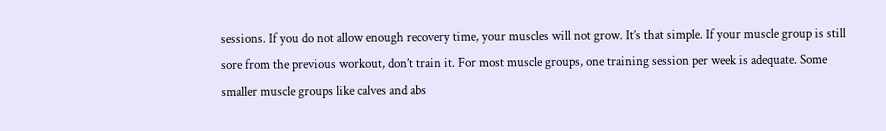sessions. If you do not allow enough recovery time, your muscles will not grow. It’s that simple. If your muscle group is still sore from the previous workout, don’t train it. For most muscle groups, one training session per week is adequate. Some smaller muscle groups like calves and abs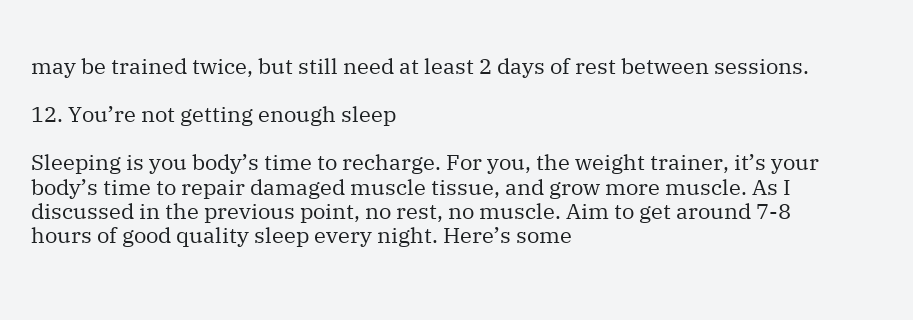may be trained twice, but still need at least 2 days of rest between sessions.

12. You’re not getting enough sleep

Sleeping is you body’s time to recharge. For you, the weight trainer, it’s your body’s time to repair damaged muscle tissue, and grow more muscle. As I discussed in the previous point, no rest, no muscle. Aim to get around 7-8 hours of good quality sleep every night. Here’s some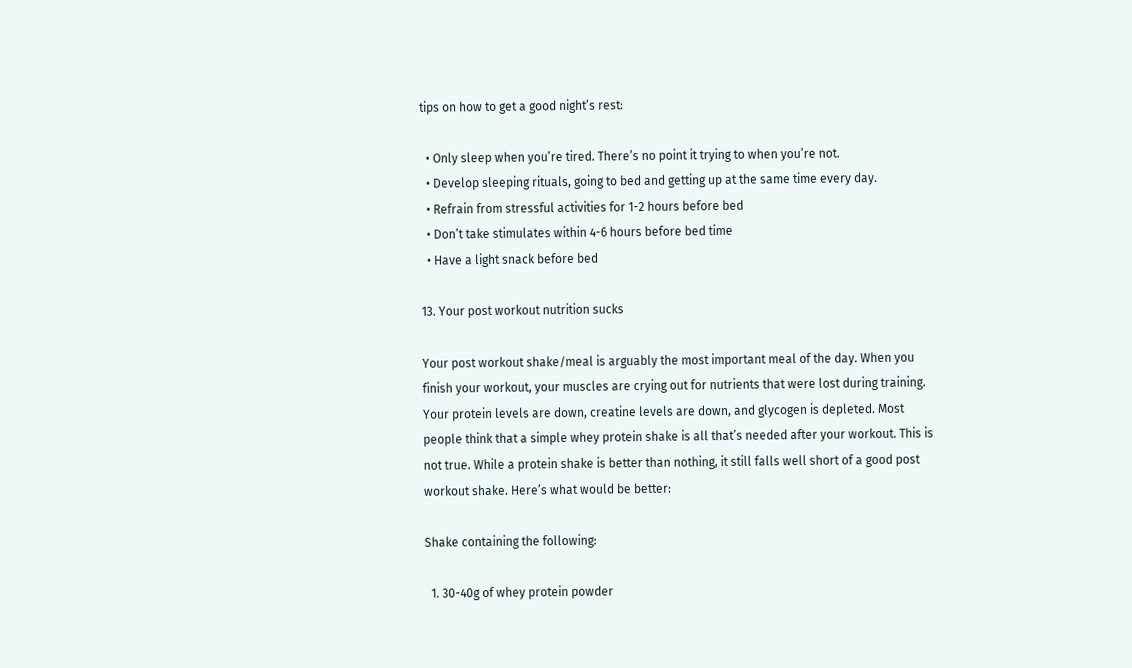tips on how to get a good night’s rest:

  • Only sleep when you’re tired. There’s no point it trying to when you’re not.
  • Develop sleeping rituals, going to bed and getting up at the same time every day.
  • Refrain from stressful activities for 1-2 hours before bed
  • Don’t take stimulates within 4-6 hours before bed time
  • Have a light snack before bed

13. Your post workout nutrition sucks

Your post workout shake/meal is arguably the most important meal of the day. When you finish your workout, your muscles are crying out for nutrients that were lost during training. Your protein levels are down, creatine levels are down, and glycogen is depleted. Most people think that a simple whey protein shake is all that’s needed after your workout. This is not true. While a protein shake is better than nothing, it still falls well short of a good post workout shake. Here’s what would be better:

Shake containing the following:

  1. 30-40g of whey protein powder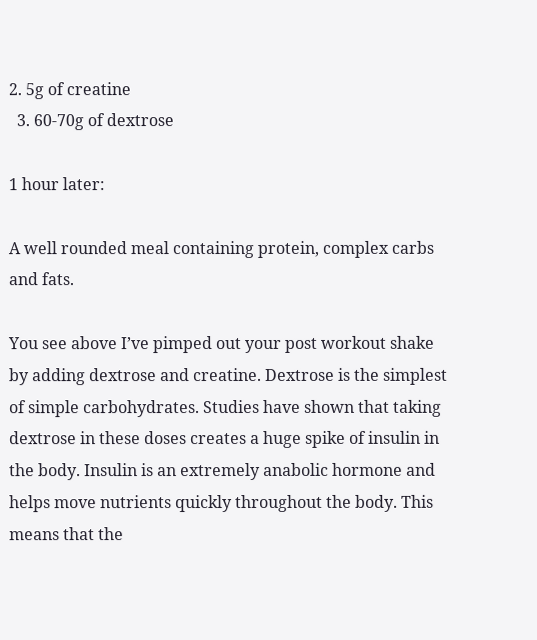2. 5g of creatine
  3. 60-70g of dextrose

1 hour later:

A well rounded meal containing protein, complex carbs and fats.

You see above I’ve pimped out your post workout shake by adding dextrose and creatine. Dextrose is the simplest of simple carbohydrates. Studies have shown that taking dextrose in these doses creates a huge spike of insulin in the body. Insulin is an extremely anabolic hormone and helps move nutrients quickly throughout the body. This means that the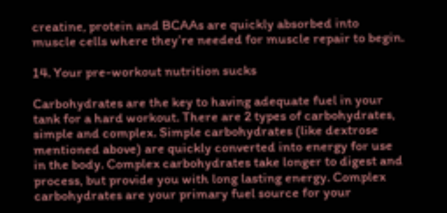creatine, protein and BCAAs are quickly absorbed into muscle cells where they’re needed for muscle repair to begin.

14. Your pre-workout nutrition sucks

Carbohydrates are the key to having adequate fuel in your tank for a hard workout. There are 2 types of carbohydrates, simple and complex. Simple carbohydrates (like dextrose mentioned above) are quickly converted into energy for use in the body. Complex carbohydrates take longer to digest and process, but provide you with long lasting energy. Complex carbohydrates are your primary fuel source for your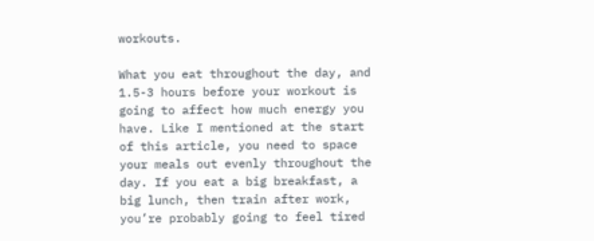workouts.

What you eat throughout the day, and 1.5-3 hours before your workout is going to affect how much energy you have. Like I mentioned at the start of this article, you need to space your meals out evenly throughout the day. If you eat a big breakfast, a big lunch, then train after work, you’re probably going to feel tired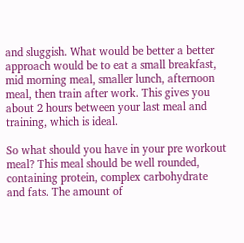and sluggish. What would be better a better approach would be to eat a small breakfast, mid morning meal, smaller lunch, afternoon meal, then train after work. This gives you about 2 hours between your last meal and training, which is ideal.

So what should you have in your pre workout meal? This meal should be well rounded, containing protein, complex carbohydrate and fats. The amount of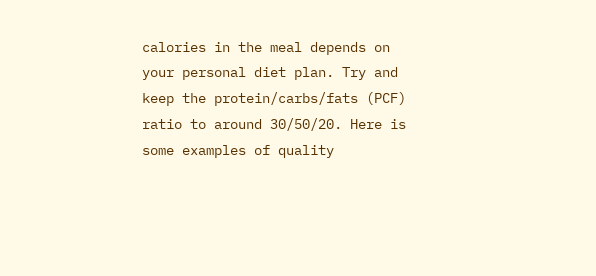calories in the meal depends on your personal diet plan. Try and keep the protein/carbs/fats (PCF) ratio to around 30/50/20. Here is some examples of quality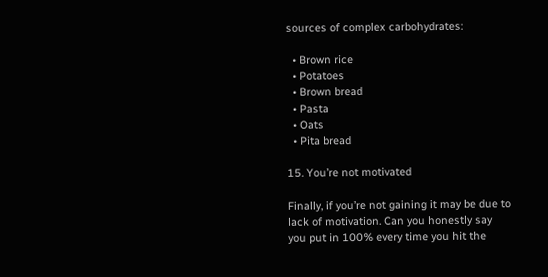sources of complex carbohydrates:

  • Brown rice
  • Potatoes
  • Brown bread
  • Pasta
  • Oats
  • Pita bread

15. You’re not motivated

Finally, if you’re not gaining it may be due to lack of motivation. Can you honestly say you put in 100% every time you hit the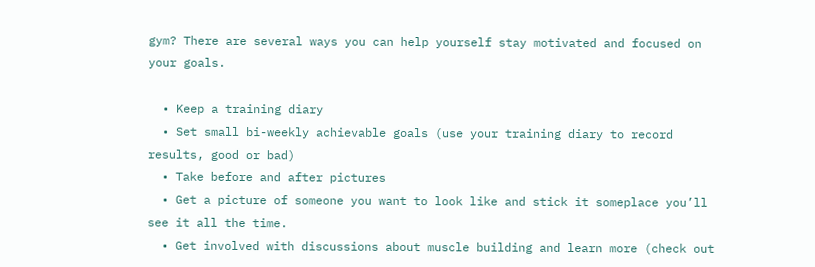gym? There are several ways you can help yourself stay motivated and focused on your goals.

  • Keep a training diary
  • Set small bi-weekly achievable goals (use your training diary to record results, good or bad)
  • Take before and after pictures
  • Get a picture of someone you want to look like and stick it someplace you’ll see it all the time.
  • Get involved with discussions about muscle building and learn more (check out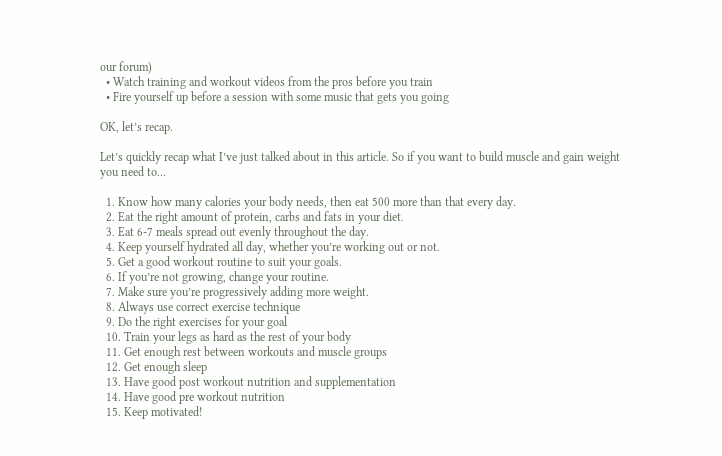our forum)
  • Watch training and workout videos from the pros before you train
  • Fire yourself up before a session with some music that gets you going

OK, let’s recap.

Let’s quickly recap what I’ve just talked about in this article. So if you want to build muscle and gain weight you need to…

  1. Know how many calories your body needs, then eat 500 more than that every day.
  2. Eat the right amount of protein, carbs and fats in your diet.
  3. Eat 6-7 meals spread out evenly throughout the day.
  4. Keep yourself hydrated all day, whether you’re working out or not.
  5. Get a good workout routine to suit your goals.
  6. If you’re not growing, change your routine.
  7. Make sure you’re progressively adding more weight.
  8. Always use correct exercise technique
  9. Do the right exercises for your goal
  10. Train your legs as hard as the rest of your body
  11. Get enough rest between workouts and muscle groups
  12. Get enough sleep
  13. Have good post workout nutrition and supplementation
  14. Have good pre workout nutrition
  15. Keep motivated!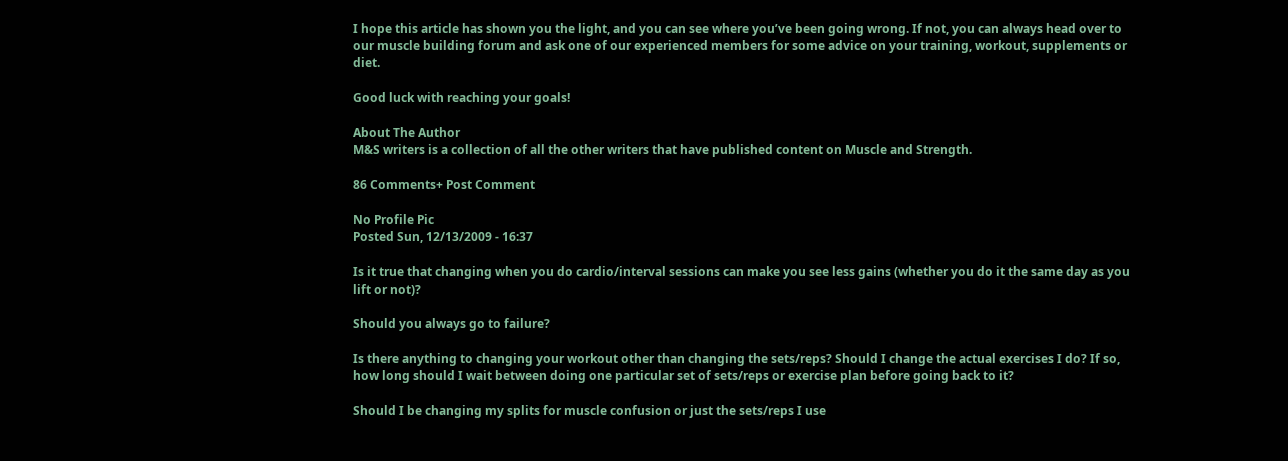I hope this article has shown you the light, and you can see where you’ve been going wrong. If not, you can always head over to our muscle building forum and ask one of our experienced members for some advice on your training, workout, supplements or diet.

Good luck with reaching your goals!

About The Author
M&S writers is a collection of all the other writers that have published content on Muscle and Strength.

86 Comments+ Post Comment

No Profile Pic
Posted Sun, 12/13/2009 - 16:37

Is it true that changing when you do cardio/interval sessions can make you see less gains (whether you do it the same day as you lift or not)?

Should you always go to failure?

Is there anything to changing your workout other than changing the sets/reps? Should I change the actual exercises I do? If so, how long should I wait between doing one particular set of sets/reps or exercise plan before going back to it?

Should I be changing my splits for muscle confusion or just the sets/reps I use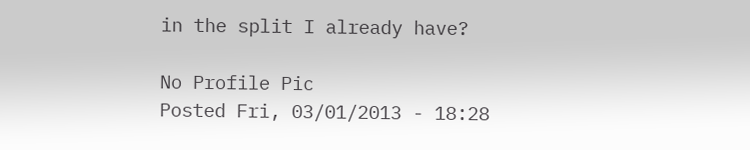in the split I already have?

No Profile Pic
Posted Fri, 03/01/2013 - 18:28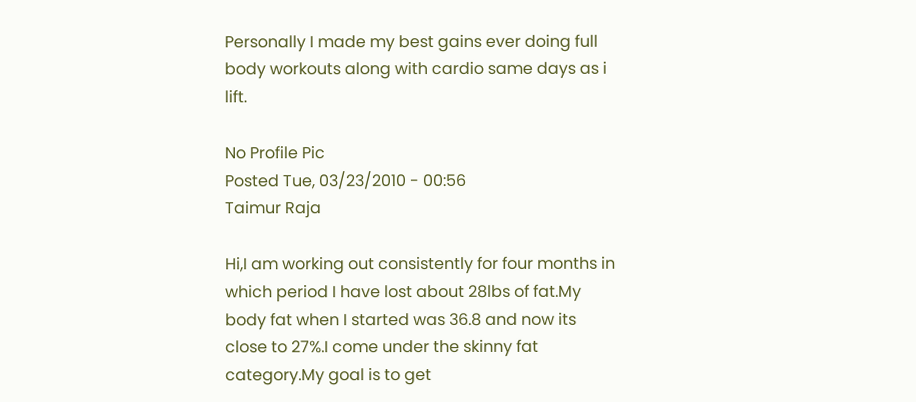Personally I made my best gains ever doing full body workouts along with cardio same days as i lift.

No Profile Pic
Posted Tue, 03/23/2010 - 00:56
Taimur Raja

Hi,I am working out consistently for four months in which period I have lost about 28lbs of fat.My body fat when I started was 36.8 and now its close to 27%.I come under the skinny fat category.My goal is to get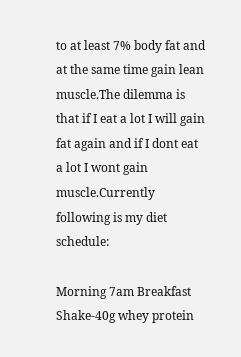to at least 7% body fat and at the same time gain lean muscle.The dilemma is that if I eat a lot I will gain fat again and if I dont eat a lot I wont gain muscle.Currently following is my diet schedule:

Morning 7am Breakfast Shake-40g whey protein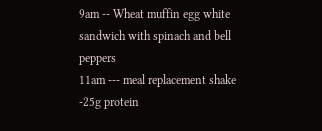9am -- Wheat muffin egg white sandwich with spinach and bell peppers
11am --- meal replacement shake -25g protein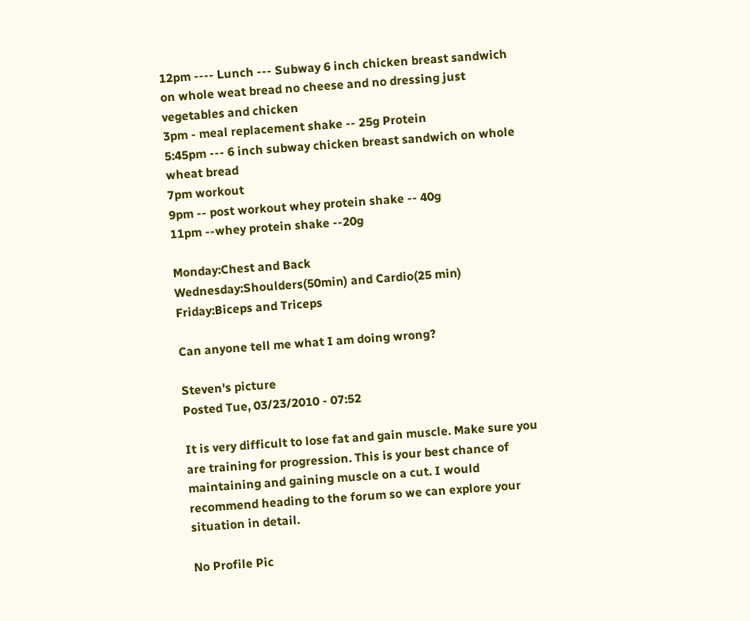12pm ---- Lunch --- Subway 6 inch chicken breast sandwich on whole weat bread no cheese and no dressing just vegetables and chicken
3pm - meal replacement shake -- 25g Protein
5:45pm --- 6 inch subway chicken breast sandwich on whole wheat bread
7pm workout
9pm -- post workout whey protein shake -- 40g
11pm --whey protein shake --20g

Monday:Chest and Back
Wednesday:Shoulders(50min) and Cardio(25 min)
Friday:Biceps and Triceps

Can anyone tell me what I am doing wrong?

Steven's picture
Posted Tue, 03/23/2010 - 07:52

It is very difficult to lose fat and gain muscle. Make sure you are training for progression. This is your best chance of maintaining and gaining muscle on a cut. I would recommend heading to the forum so we can explore your situation in detail.

No Profile Pic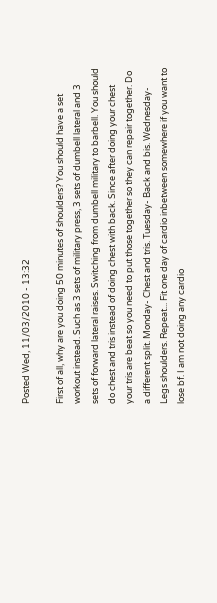Posted Wed, 11/03/2010 - 13:32

First of all, why are you doing 50 minutes of shoulders? You should have a set workout instead. Such as 3 sets of military press, 3 sets of dumbell lateral and 3 sets of forward lateral raises. Switching from dumbell military to barbell. You should do chest and tris instead of doing chest with back. Since after doing your chest your tris are beat so you need to put those together so they can repair together. Do a different split. Monday- Chest and tris. Tuesday- Back and bis. Wednesday- Legs shoulders. Repeat... Fit one day of cardio inbetween somewhere if you want to lose bf. I am not doing any cardio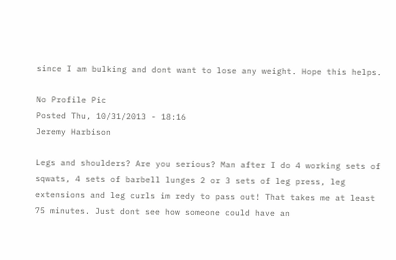since I am bulking and dont want to lose any weight. Hope this helps.

No Profile Pic
Posted Thu, 10/31/2013 - 18:16
Jeremy Harbison

Legs and shoulders? Are you serious? Man after I do 4 working sets of sqwats, 4 sets of barbell lunges 2 or 3 sets of leg press, leg extensions and leg curls im redy to pass out! That takes me at least 75 minutes. Just dont see how someone could have an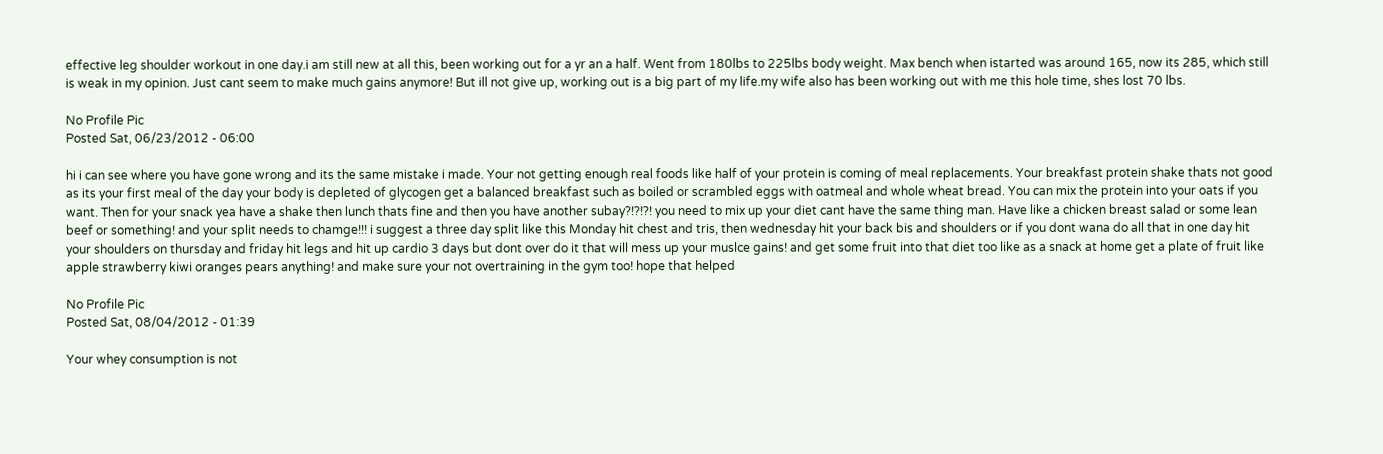effective leg shoulder workout in one day.i am still new at all this, been working out for a yr an a half. Went from 180lbs to 225lbs body weight. Max bench when istarted was around 165, now its 285, which still is weak in my opinion. Just cant seem to make much gains anymore! But ill not give up, working out is a big part of my life.my wife also has been working out with me this hole time, shes lost 70 lbs.

No Profile Pic
Posted Sat, 06/23/2012 - 06:00

hi i can see where you have gone wrong and its the same mistake i made. Your not getting enough real foods like half of your protein is coming of meal replacements. Your breakfast protein shake thats not good as its your first meal of the day your body is depleted of glycogen get a balanced breakfast such as boiled or scrambled eggs with oatmeal and whole wheat bread. You can mix the protein into your oats if you want. Then for your snack yea have a shake then lunch thats fine and then you have another subay?!?!?! you need to mix up your diet cant have the same thing man. Have like a chicken breast salad or some lean beef or something! and your split needs to chamge!!! i suggest a three day split like this Monday hit chest and tris, then wednesday hit your back bis and shoulders or if you dont wana do all that in one day hit your shoulders on thursday and friday hit legs and hit up cardio 3 days but dont over do it that will mess up your muslce gains! and get some fruit into that diet too like as a snack at home get a plate of fruit like apple strawberry kiwi oranges pears anything! and make sure your not overtraining in the gym too! hope that helped

No Profile Pic
Posted Sat, 08/04/2012 - 01:39

Your whey consumption is not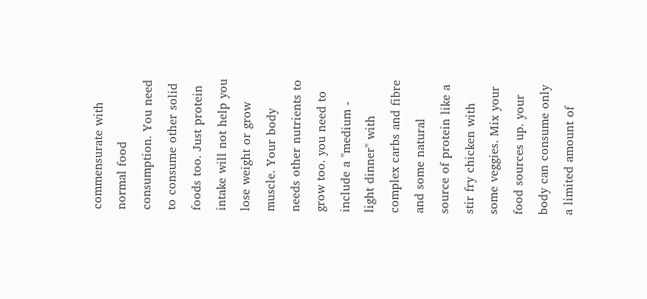commensurate with normal food consumption. You need to consume other solid foods too. Just protein intake will not help you lose weight or grow muscle. Your body needs other nutrients to grow too. you need to include a "medium - light dinner" with complex carbs and fibre and some natural source of protein like a stir fry chicken with some veggies. Mix your food sources up. your body can consume only a limited amount of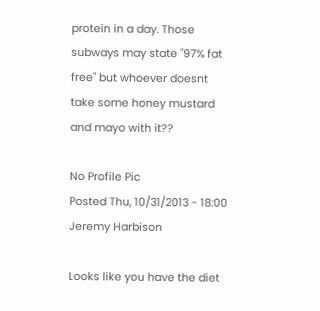protein in a day. Those subways may state "97% fat free" but whoever doesnt take some honey mustard and mayo with it??

No Profile Pic
Posted Thu, 10/31/2013 - 18:00
Jeremy Harbison

Looks like you have the diet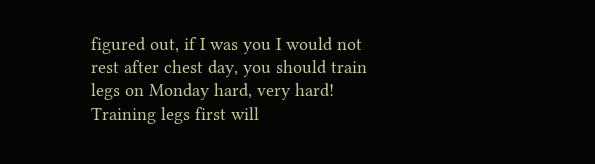figured out, if I was you I would not rest after chest day, you should train legs on Monday hard, very hard! Training legs first will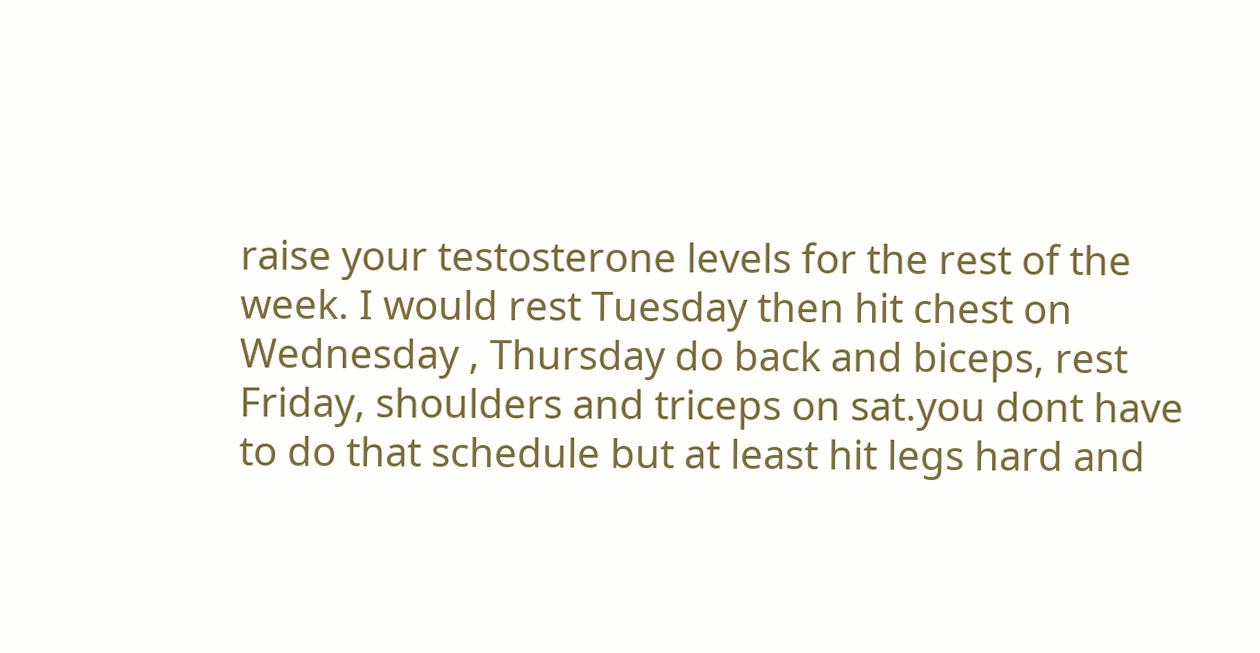raise your testosterone levels for the rest of the week. I would rest Tuesday then hit chest on Wednesday , Thursday do back and biceps, rest Friday, shoulders and triceps on sat.you dont have to do that schedule but at least hit legs hard and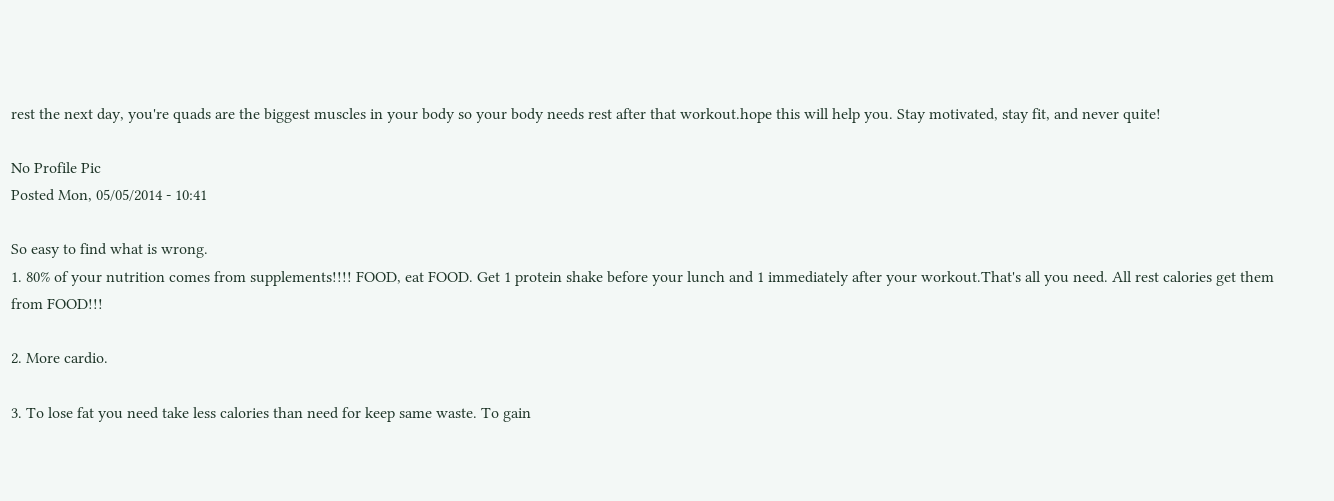rest the next day, you're quads are the biggest muscles in your body so your body needs rest after that workout.hope this will help you. Stay motivated, stay fit, and never quite!

No Profile Pic
Posted Mon, 05/05/2014 - 10:41

So easy to find what is wrong.
1. 80% of your nutrition comes from supplements!!!! FOOD, eat FOOD. Get 1 protein shake before your lunch and 1 immediately after your workout.That's all you need. All rest calories get them from FOOD!!!

2. More cardio.

3. To lose fat you need take less calories than need for keep same waste. To gain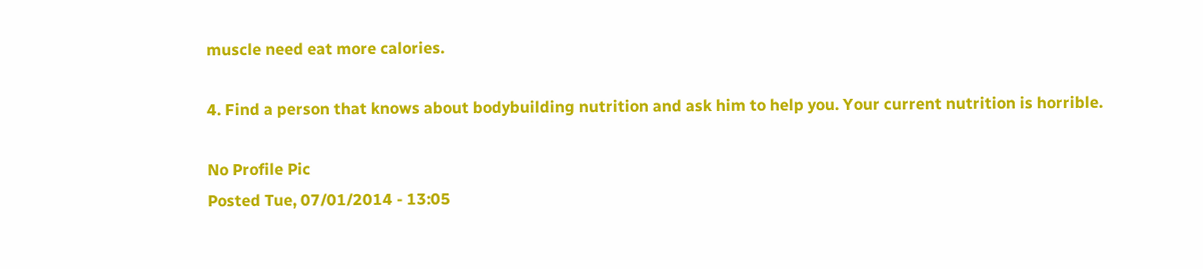muscle need eat more calories.

4. Find a person that knows about bodybuilding nutrition and ask him to help you. Your current nutrition is horrible.

No Profile Pic
Posted Tue, 07/01/2014 - 13:05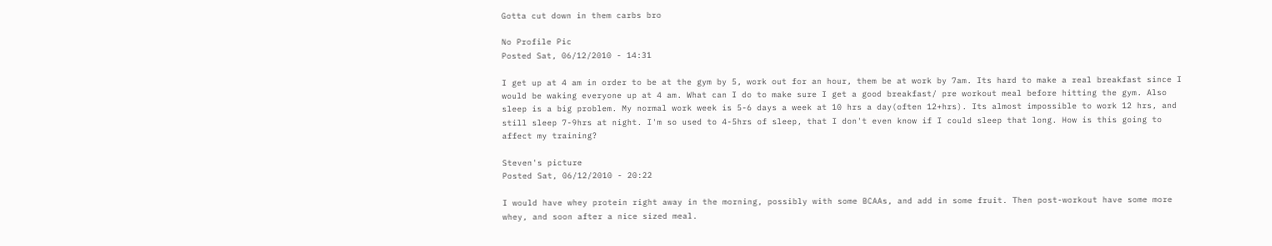Gotta cut down in them carbs bro

No Profile Pic
Posted Sat, 06/12/2010 - 14:31

I get up at 4 am in order to be at the gym by 5, work out for an hour, them be at work by 7am. Its hard to make a real breakfast since I would be waking everyone up at 4 am. What can I do to make sure I get a good breakfast/ pre workout meal before hitting the gym. Also sleep is a big problem. My normal work week is 5-6 days a week at 10 hrs a day(often 12+hrs). Its almost impossible to work 12 hrs, and still sleep 7-9hrs at night. I'm so used to 4-5hrs of sleep, that I don't even know if I could sleep that long. How is this going to affect my training?

Steven's picture
Posted Sat, 06/12/2010 - 20:22

I would have whey protein right away in the morning, possibly with some BCAAs, and add in some fruit. Then post-workout have some more whey, and soon after a nice sized meal.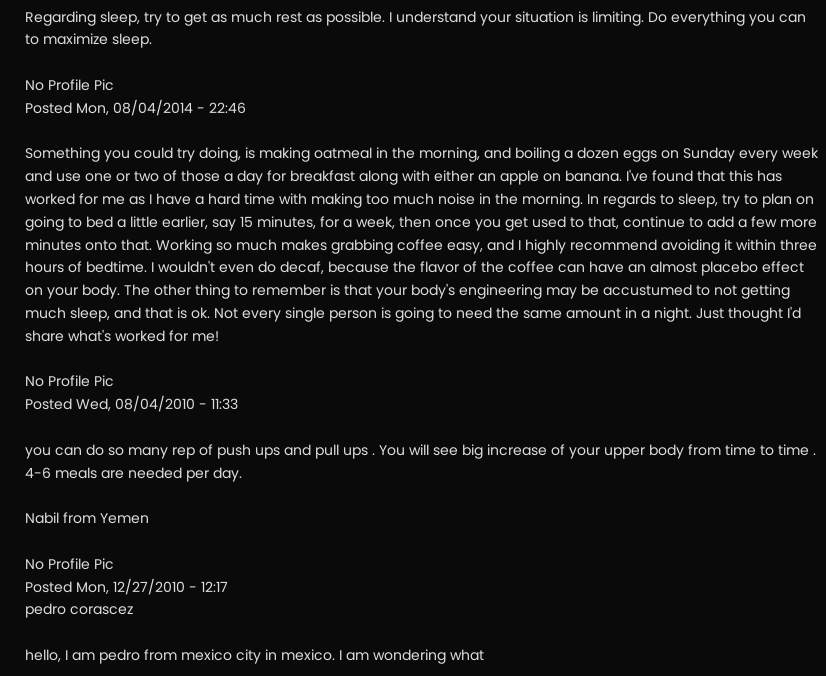Regarding sleep, try to get as much rest as possible. I understand your situation is limiting. Do everything you can to maximize sleep.

No Profile Pic
Posted Mon, 08/04/2014 - 22:46

Something you could try doing, is making oatmeal in the morning, and boiling a dozen eggs on Sunday every week and use one or two of those a day for breakfast along with either an apple on banana. I've found that this has worked for me as I have a hard time with making too much noise in the morning. In regards to sleep, try to plan on going to bed a little earlier, say 15 minutes, for a week, then once you get used to that, continue to add a few more minutes onto that. Working so much makes grabbing coffee easy, and I highly recommend avoiding it within three hours of bedtime. I wouldn't even do decaf, because the flavor of the coffee can have an almost placebo effect on your body. The other thing to remember is that your body's engineering may be accustumed to not getting much sleep, and that is ok. Not every single person is going to need the same amount in a night. Just thought I'd share what's worked for me!

No Profile Pic
Posted Wed, 08/04/2010 - 11:33

you can do so many rep of push ups and pull ups . You will see big increase of your upper body from time to time . 4-6 meals are needed per day.

Nabil from Yemen

No Profile Pic
Posted Mon, 12/27/2010 - 12:17
pedro corascez

hello, I am pedro from mexico city in mexico. I am wondering what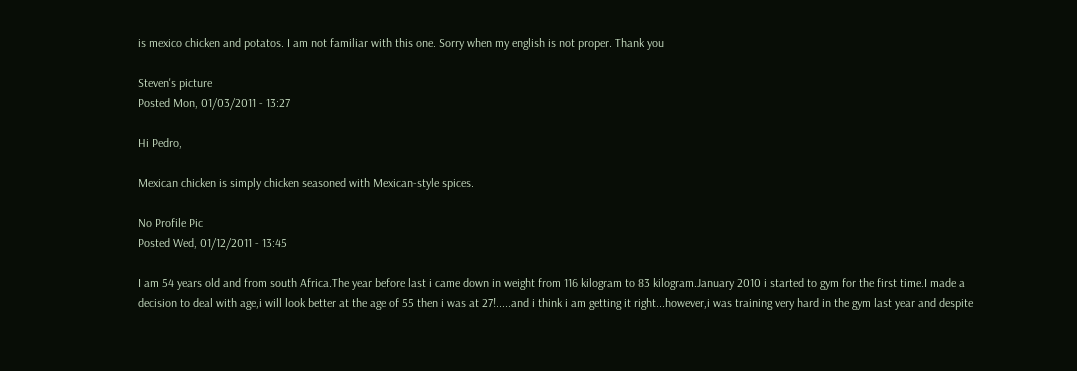is mexico chicken and potatos. I am not familiar with this one. Sorry when my english is not proper. Thank you

Steven's picture
Posted Mon, 01/03/2011 - 13:27

Hi Pedro,

Mexican chicken is simply chicken seasoned with Mexican-style spices.

No Profile Pic
Posted Wed, 01/12/2011 - 13:45

I am 54 years old and from south Africa.The year before last i came down in weight from 116 kilogram to 83 kilogram.January 2010 i started to gym for the first time.I made a decision to deal with age,i will look better at the age of 55 then i was at 27!.....and i think i am getting it right...however,i was training very hard in the gym last year and despite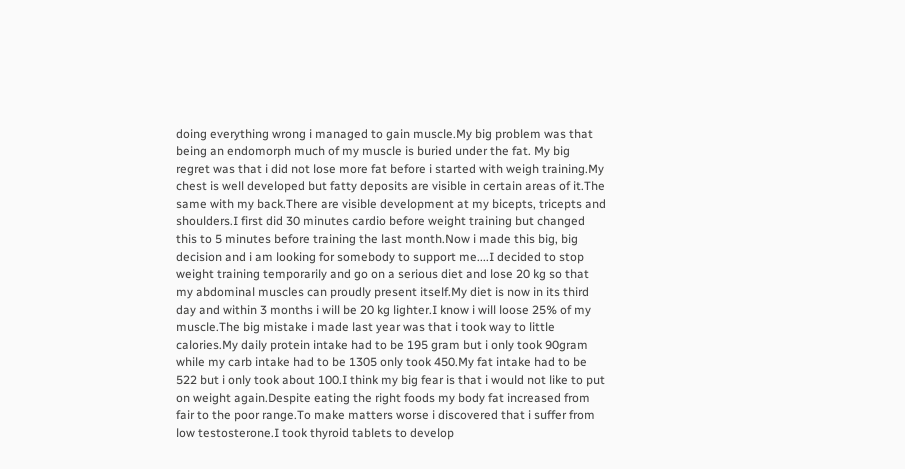doing everything wrong i managed to gain muscle.My big problem was that being an endomorph much of my muscle is buried under the fat. My big regret was that i did not lose more fat before i started with weigh training.My chest is well developed but fatty deposits are visible in certain areas of it.The same with my back.There are visible development at my bicepts, tricepts and shoulders.I first did 30 minutes cardio before weight training but changed this to 5 minutes before training the last month.Now i made this big, big decision and i am looking for somebody to support me....I decided to stop weight training temporarily and go on a serious diet and lose 20 kg so that my abdominal muscles can proudly present itself.My diet is now in its third day and within 3 months i will be 20 kg lighter.I know i will loose 25% of my muscle.The big mistake i made last year was that i took way to little calories.My daily protein intake had to be 195 gram but i only took 90gram while my carb intake had to be 1305 only took 450.My fat intake had to be 522 but i only took about 100.I think my big fear is that i would not like to put on weight again.Despite eating the right foods my body fat increased from fair to the poor range.To make matters worse i discovered that i suffer from low testosterone.I took thyroid tablets to develop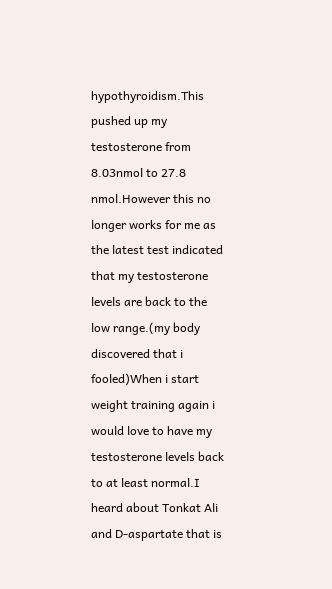hypothyroidism.This pushed up my testosterone from 8.03nmol to 27.8 nmol.However this no longer works for me as the latest test indicated that my testosterone levels are back to the low range.(my body discovered that i fooled)When i start weight training again i would love to have my testosterone levels back to at least normal.I heard about Tonkat Ali and D-aspartate that is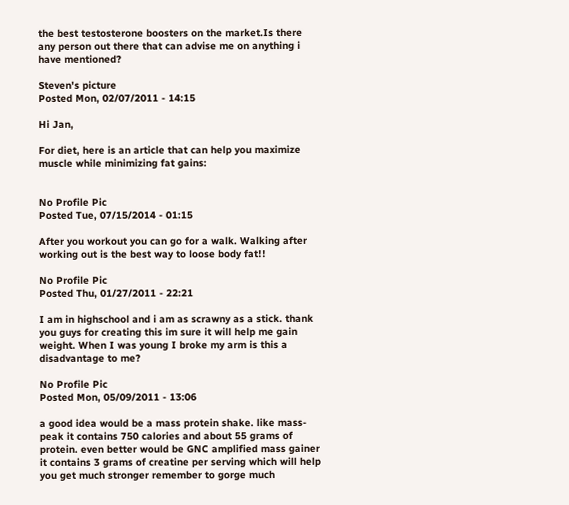the best testosterone boosters on the market.Is there any person out there that can advise me on anything i have mentioned?

Steven's picture
Posted Mon, 02/07/2011 - 14:15

Hi Jan,

For diet, here is an article that can help you maximize muscle while minimizing fat gains:


No Profile Pic
Posted Tue, 07/15/2014 - 01:15

After you workout you can go for a walk. Walking after working out is the best way to loose body fat!!

No Profile Pic
Posted Thu, 01/27/2011 - 22:21

I am in highschool and i am as scrawny as a stick. thank you guys for creating this im sure it will help me gain weight. When I was young I broke my arm is this a disadvantage to me?

No Profile Pic
Posted Mon, 05/09/2011 - 13:06

a good idea would be a mass protein shake. like mass-peak it contains 750 calories and about 55 grams of protein. even better would be GNC amplified mass gainer it contains 3 grams of creatine per serving which will help you get much stronger remember to gorge much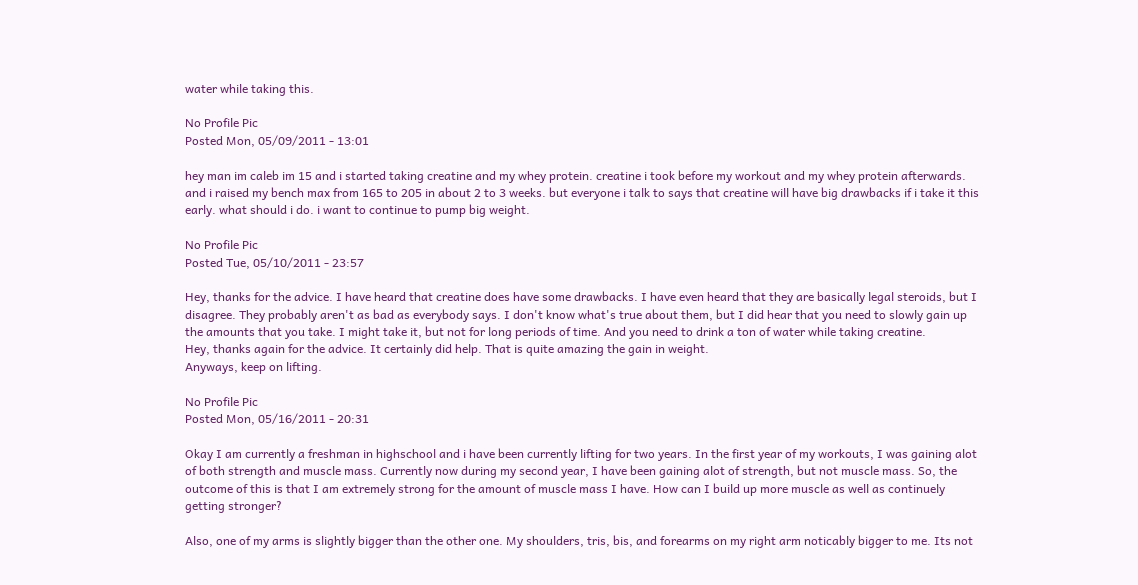water while taking this.

No Profile Pic
Posted Mon, 05/09/2011 - 13:01

hey man im caleb im 15 and i started taking creatine and my whey protein. creatine i took before my workout and my whey protein afterwards. and i raised my bench max from 165 to 205 in about 2 to 3 weeks. but everyone i talk to says that creatine will have big drawbacks if i take it this early. what should i do. i want to continue to pump big weight.

No Profile Pic
Posted Tue, 05/10/2011 - 23:57

Hey, thanks for the advice. I have heard that creatine does have some drawbacks. I have even heard that they are basically legal steroids, but I disagree. They probably aren't as bad as everybody says. I don't know what's true about them, but I did hear that you need to slowly gain up the amounts that you take. I might take it, but not for long periods of time. And you need to drink a ton of water while taking creatine.
Hey, thanks again for the advice. It certainly did help. That is quite amazing the gain in weight.
Anyways, keep on lifting.

No Profile Pic
Posted Mon, 05/16/2011 - 20:31

Okay I am currently a freshman in highschool and i have been currently lifting for two years. In the first year of my workouts, I was gaining alot of both strength and muscle mass. Currently now during my second year, I have been gaining alot of strength, but not muscle mass. So, the outcome of this is that I am extremely strong for the amount of muscle mass I have. How can I build up more muscle as well as continuely getting stronger?

Also, one of my arms is slightly bigger than the other one. My shoulders, tris, bis, and forearms on my right arm noticably bigger to me. Its not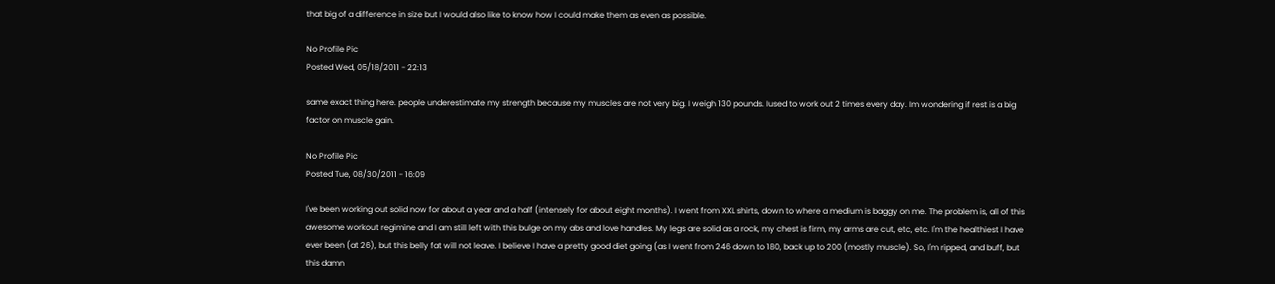that big of a difference in size but I would also like to know how I could make them as even as possible.

No Profile Pic
Posted Wed, 05/18/2011 - 22:13

same exact thing here. people underestimate my strength because my muscles are not very big. I weigh 130 pounds. Iused to work out 2 times every day. Im wondering if rest is a big factor on muscle gain.

No Profile Pic
Posted Tue, 08/30/2011 - 16:09

I've been working out solid now for about a year and a half (intensely for about eight months). I went from XXL shirts, down to where a medium is baggy on me. The problem is, all of this awesome workout regimine and I am still left with this bulge on my abs and love handles. My legs are solid as a rock, my chest is firm, my arms are cut, etc, etc. I'm the healthiest I have ever been (at 26), but this belly fat will not leave. I believe I have a pretty good diet going (as I went from 246 down to 180, back up to 200 (mostly muscle). So, I'm ripped, and buff, but this damn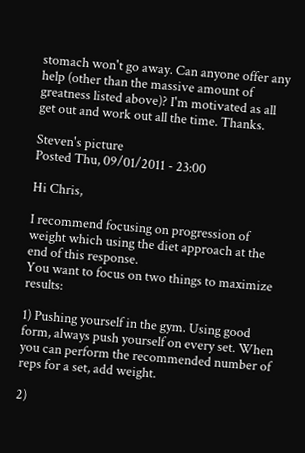stomach won't go away. Can anyone offer any help (other than the massive amount of greatness listed above)? I'm motivated as all get out and work out all the time. Thanks.

Steven's picture
Posted Thu, 09/01/2011 - 23:00

Hi Chris,

I recommend focusing on progression of weight which using the diet approach at the end of this response.
You want to focus on two things to maximize results:

1) Pushing yourself in the gym. Using good form, always push yourself on every set. When you can perform the recommended number of reps for a set, add weight.

2)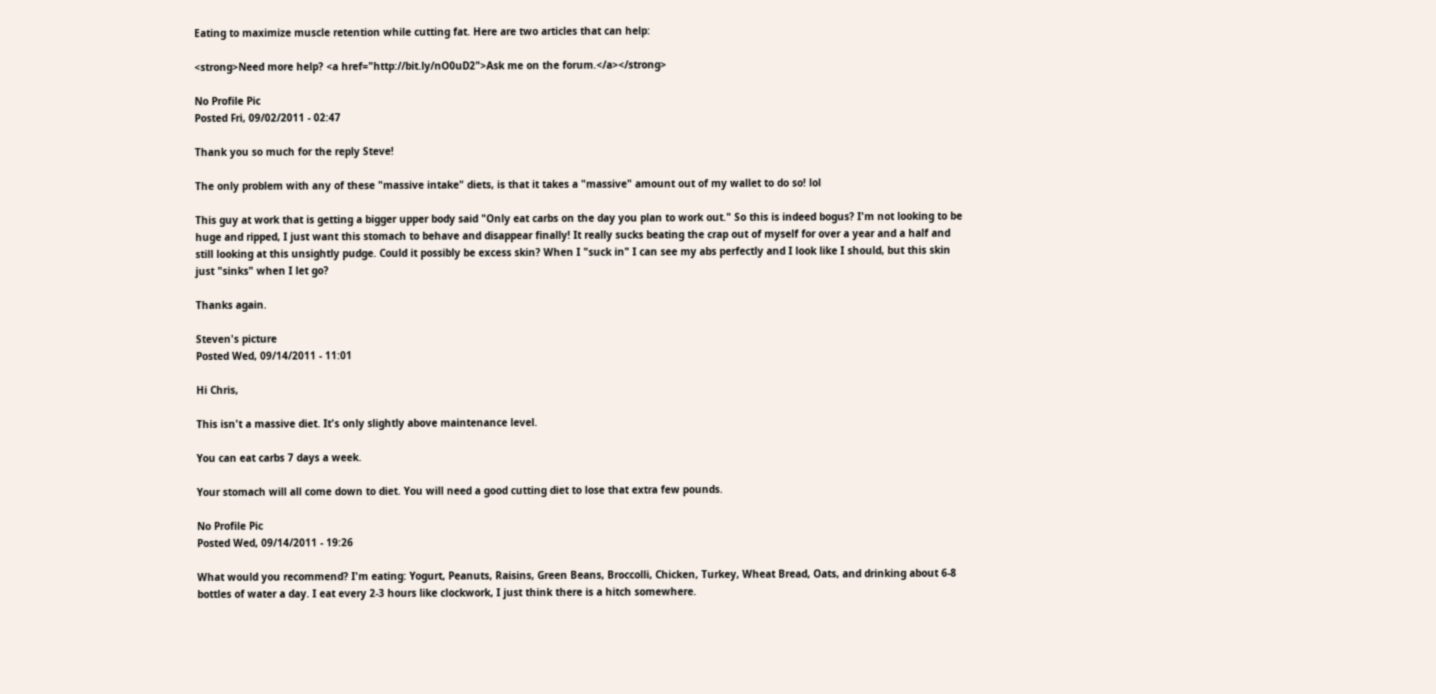Eating to maximize muscle retention while cutting fat. Here are two articles that can help:

<strong>Need more help? <a href="http://bit.ly/nO0uD2">Ask me on the forum.</a></strong>

No Profile Pic
Posted Fri, 09/02/2011 - 02:47

Thank you so much for the reply Steve!

The only problem with any of these "massive intake" diets, is that it takes a "massive" amount out of my wallet to do so! lol

This guy at work that is getting a bigger upper body said "Only eat carbs on the day you plan to work out." So this is indeed bogus? I'm not looking to be huge and ripped, I just want this stomach to behave and disappear finally! It really sucks beating the crap out of myself for over a year and a half and still looking at this unsightly pudge. Could it possibly be excess skin? When I "suck in" I can see my abs perfectly and I look like I should, but this skin just "sinks" when I let go?

Thanks again.

Steven's picture
Posted Wed, 09/14/2011 - 11:01

Hi Chris,

This isn't a massive diet. It's only slightly above maintenance level.

You can eat carbs 7 days a week.

Your stomach will all come down to diet. You will need a good cutting diet to lose that extra few pounds.

No Profile Pic
Posted Wed, 09/14/2011 - 19:26

What would you recommend? I'm eating: Yogurt, Peanuts, Raisins, Green Beans, Broccolli, Chicken, Turkey, Wheat Bread, Oats, and drinking about 6-8 bottles of water a day. I eat every 2-3 hours like clockwork, I just think there is a hitch somewhere.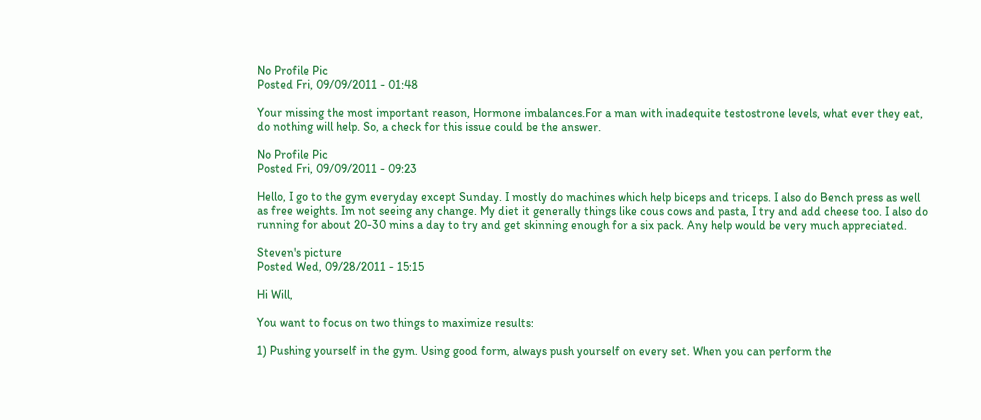No Profile Pic
Posted Fri, 09/09/2011 - 01:48

Your missing the most important reason, Hormone imbalances.For a man with inadequite testostrone levels, what ever they eat, do nothing will help. So, a check for this issue could be the answer.

No Profile Pic
Posted Fri, 09/09/2011 - 09:23

Hello, I go to the gym everyday except Sunday. I mostly do machines which help biceps and triceps. I also do Bench press as well as free weights. Im not seeing any change. My diet it generally things like cous cows and pasta, I try and add cheese too. I also do running for about 20-30 mins a day to try and get skinning enough for a six pack. Any help would be very much appreciated.

Steven's picture
Posted Wed, 09/28/2011 - 15:15

Hi Will,

You want to focus on two things to maximize results:

1) Pushing yourself in the gym. Using good form, always push yourself on every set. When you can perform the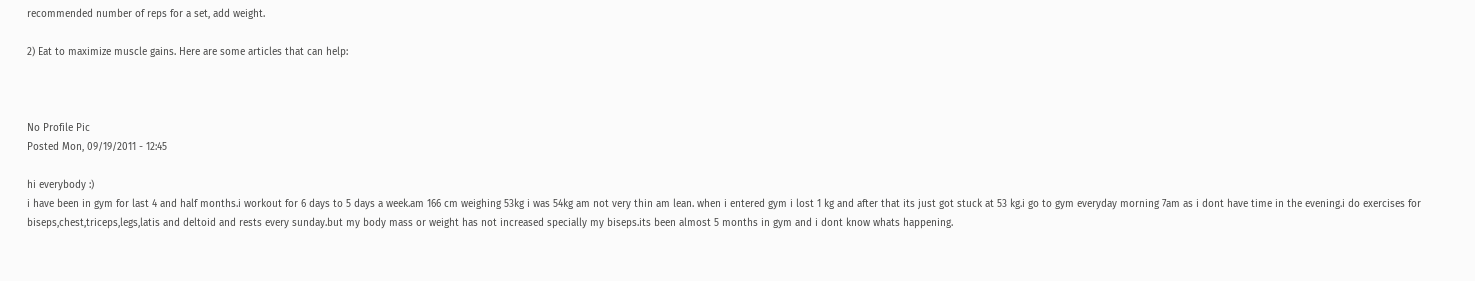recommended number of reps for a set, add weight.

2) Eat to maximize muscle gains. Here are some articles that can help:



No Profile Pic
Posted Mon, 09/19/2011 - 12:45

hi everybody :)
i have been in gym for last 4 and half months.i workout for 6 days to 5 days a week.am 166 cm weighing 53kg i was 54kg am not very thin am lean. when i entered gym i lost 1 kg and after that its just got stuck at 53 kg.i go to gym everyday morning 7am as i dont have time in the evening.i do exercises for biseps,chest,triceps,legs,latis and deltoid and rests every sunday.but my body mass or weight has not increased specially my biseps.its been almost 5 months in gym and i dont know whats happening.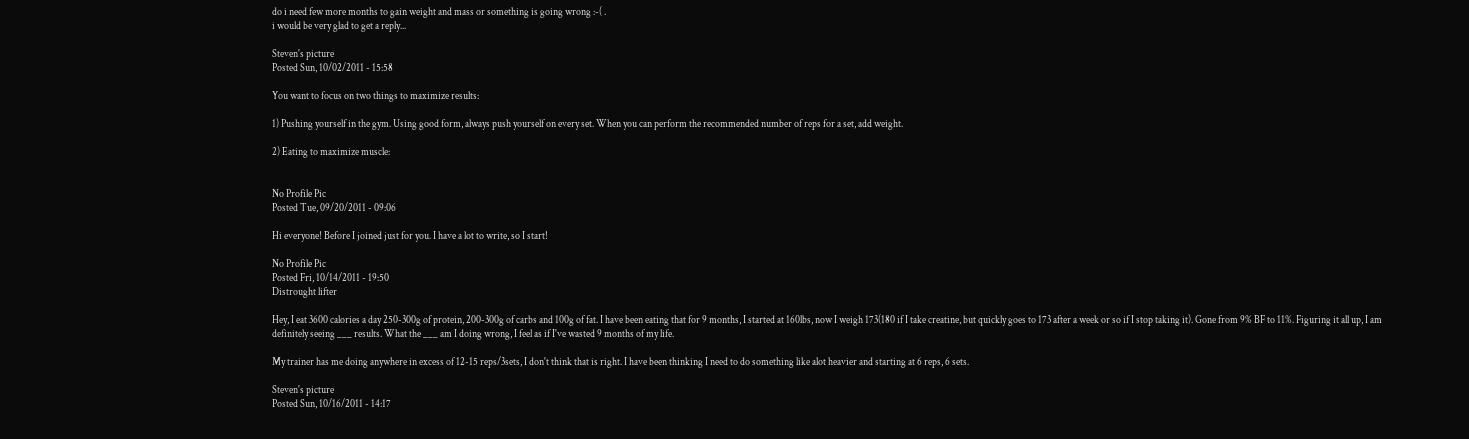do i need few more months to gain weight and mass or something is going wrong :-( .
i would be very glad to get a reply...

Steven's picture
Posted Sun, 10/02/2011 - 15:58

You want to focus on two things to maximize results:

1) Pushing yourself in the gym. Using good form, always push yourself on every set. When you can perform the recommended number of reps for a set, add weight.

2) Eating to maximize muscle:


No Profile Pic
Posted Tue, 09/20/2011 - 09:06

Hi everyone! Before I joined just for you. I have a lot to write, so I start!

No Profile Pic
Posted Fri, 10/14/2011 - 19:50
Distrought lifter

Hey, I eat 3600 calories a day 250-300g of protein, 200-300g of carbs and 100g of fat. I have been eating that for 9 months, I started at 160lbs, now I weigh 173(180 if I take creatine, but quickly goes to 173 after a week or so if I stop taking it). Gone from 9% BF to 11%. Figuring it all up, I am definitely seeing ___ results. What the ___ am I doing wrong, I feel as if I've wasted 9 months of my life.

My trainer has me doing anywhere in excess of 12-15 reps/3sets, I don't think that is right. I have been thinking I need to do something like alot heavier and starting at 6 reps, 6 sets.

Steven's picture
Posted Sun, 10/16/2011 - 14:17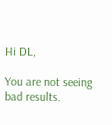Hi DL,

You are not seeing bad results.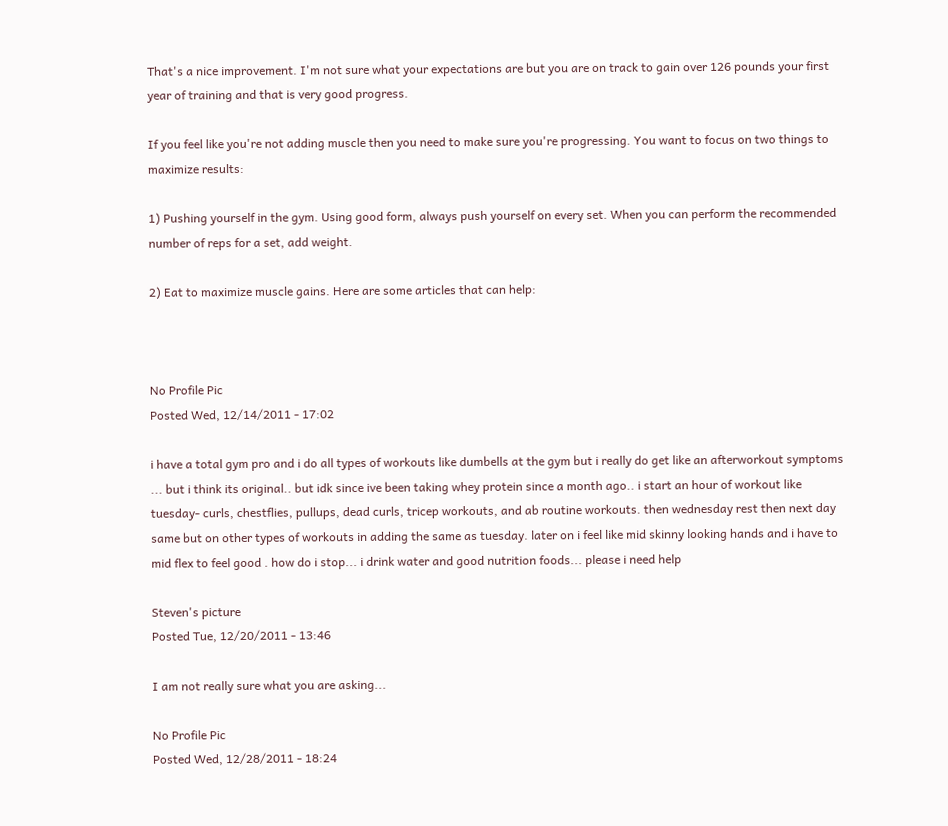That's a nice improvement. I'm not sure what your expectations are but you are on track to gain over 126 pounds your first year of training and that is very good progress.

If you feel like you're not adding muscle then you need to make sure you're progressing. You want to focus on two things to maximize results:

1) Pushing yourself in the gym. Using good form, always push yourself on every set. When you can perform the recommended number of reps for a set, add weight.

2) Eat to maximize muscle gains. Here are some articles that can help:



No Profile Pic
Posted Wed, 12/14/2011 - 17:02

i have a total gym pro and i do all types of workouts like dumbells at the gym but i really do get like an afterworkout symptoms ... but i think its original.. but idk since ive been taking whey protein since a month ago.. i start an hour of workout like tuesday- curls, chestflies, pullups, dead curls, tricep workouts, and ab routine workouts. then wednesday rest then next day same but on other types of workouts in adding the same as tuesday. later on i feel like mid skinny looking hands and i have to mid flex to feel good . how do i stop... i drink water and good nutrition foods... please i need help

Steven's picture
Posted Tue, 12/20/2011 - 13:46

I am not really sure what you are asking...

No Profile Pic
Posted Wed, 12/28/2011 - 18:24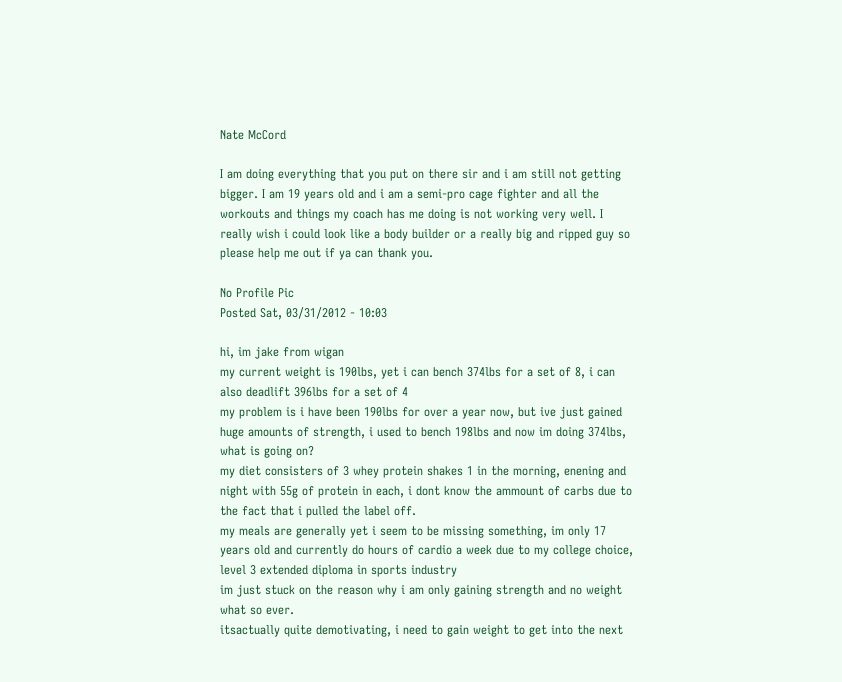Nate McCord

I am doing everything that you put on there sir and i am still not getting bigger. I am 19 years old and i am a semi-pro cage fighter and all the workouts and things my coach has me doing is not working very well. I really wish i could look like a body builder or a really big and ripped guy so please help me out if ya can thank you.

No Profile Pic
Posted Sat, 03/31/2012 - 10:03

hi, im jake from wigan
my current weight is 190lbs, yet i can bench 374lbs for a set of 8, i can also deadlift 396lbs for a set of 4
my problem is i have been 190lbs for over a year now, but ive just gained huge amounts of strength, i used to bench 198lbs and now im doing 374lbs, what is going on?
my diet consisters of 3 whey protein shakes 1 in the morning, enening and night with 55g of protein in each, i dont know the ammount of carbs due to the fact that i pulled the label off.
my meals are generally yet i seem to be missing something, im only 17 years old and currently do hours of cardio a week due to my college choice, level 3 extended diploma in sports industry
im just stuck on the reason why i am only gaining strength and no weight what so ever.
itsactually quite demotivating, i need to gain weight to get into the next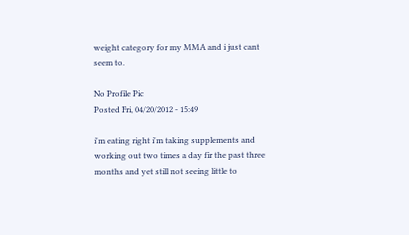weight category for my MMA and i just cant seem to.

No Profile Pic
Posted Fri, 04/20/2012 - 15:49

i'm eating right i'm taking supplements and working out two times a day fir the past three months and yet still not seeing little to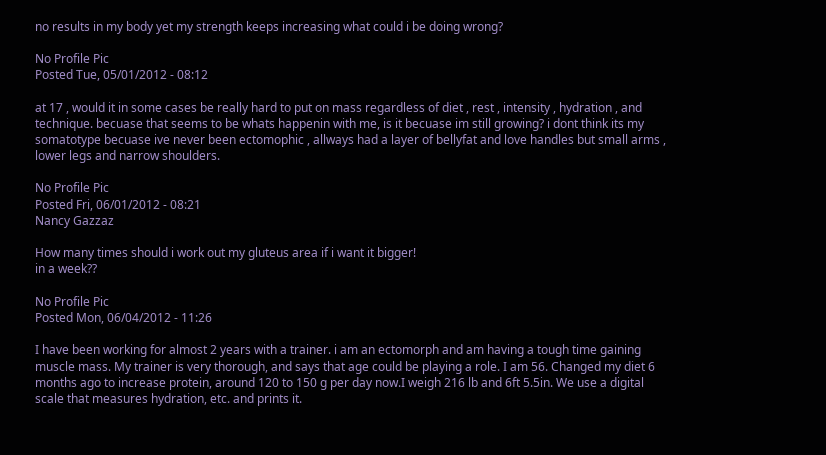no results in my body yet my strength keeps increasing what could i be doing wrong?

No Profile Pic
Posted Tue, 05/01/2012 - 08:12

at 17 , would it in some cases be really hard to put on mass regardless of diet , rest , intensity , hydration , and technique. becuase that seems to be whats happenin with me, is it becuase im still growing? i dont think its my somatotype becuase ive never been ectomophic , allways had a layer of bellyfat and love handles but small arms , lower legs and narrow shoulders.

No Profile Pic
Posted Fri, 06/01/2012 - 08:21
Nancy Gazzaz

How many times should i work out my gluteus area if i want it bigger!
in a week??

No Profile Pic
Posted Mon, 06/04/2012 - 11:26

I have been working for almost 2 years with a trainer. i am an ectomorph and am having a tough time gaining muscle mass. My trainer is very thorough, and says that age could be playing a role. I am 56. Changed my diet 6 months ago to increase protein, around 120 to 150 g per day now.I weigh 216 lb and 6ft 5.5in. We use a digital scale that measures hydration, etc. and prints it.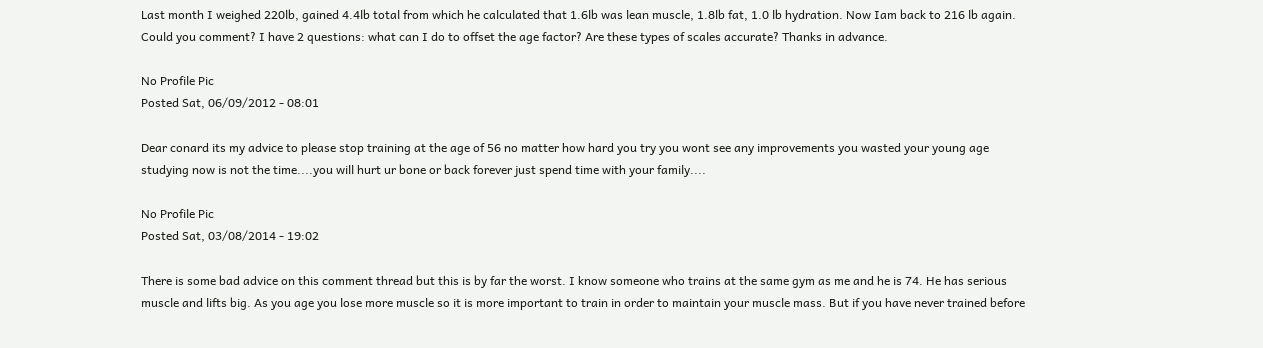Last month I weighed 220lb, gained 4.4lb total from which he calculated that 1.6lb was lean muscle, 1.8lb fat, 1.0 lb hydration. Now Iam back to 216 lb again. Could you comment? I have 2 questions: what can I do to offset the age factor? Are these types of scales accurate? Thanks in advance.

No Profile Pic
Posted Sat, 06/09/2012 - 08:01

Dear conard its my advice to please stop training at the age of 56 no matter how hard you try you wont see any improvements you wasted your young age studying now is not the time....you will hurt ur bone or back forever just spend time with your family....

No Profile Pic
Posted Sat, 03/08/2014 - 19:02

There is some bad advice on this comment thread but this is by far the worst. I know someone who trains at the same gym as me and he is 74. He has serious muscle and lifts big. As you age you lose more muscle so it is more important to train in order to maintain your muscle mass. But if you have never trained before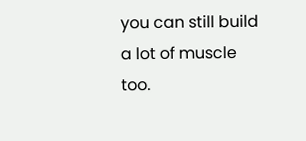you can still build a lot of muscle too.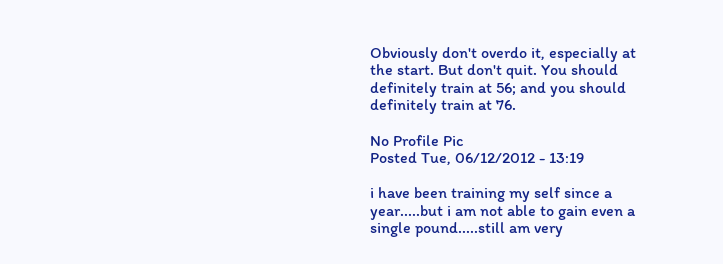Obviously don't overdo it, especially at the start. But don't quit. You should definitely train at 56; and you should definitely train at 76.

No Profile Pic
Posted Tue, 06/12/2012 - 13:19

i have been training my self since a year.....but i am not able to gain even a single pound.....still am very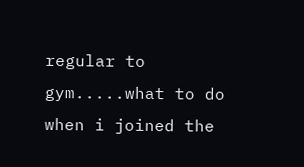regular to gym.....what to do when i joined the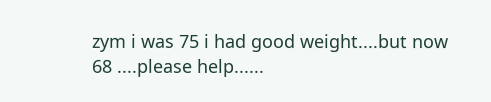zym i was 75 i had good weight....but now 68 ....please help......